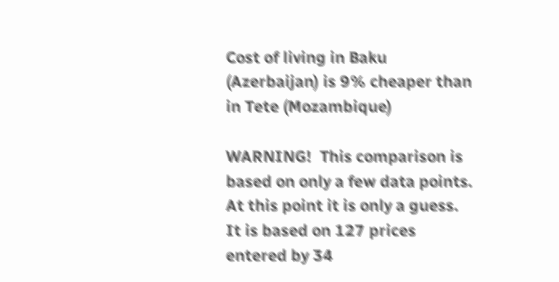Cost of living in Baku (Azerbaijan) is 9% cheaper than in Tete (Mozambique)

WARNING!  This comparison is based on only a few data points. At this point it is only a guess. It is based on 127 prices entered by 34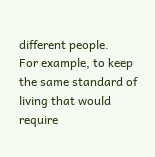different people.
For example, to keep the same standard of living that would require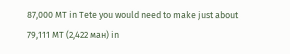87,000 MT in Tete you would need to make just about 79,111 MT (2,422 ман) in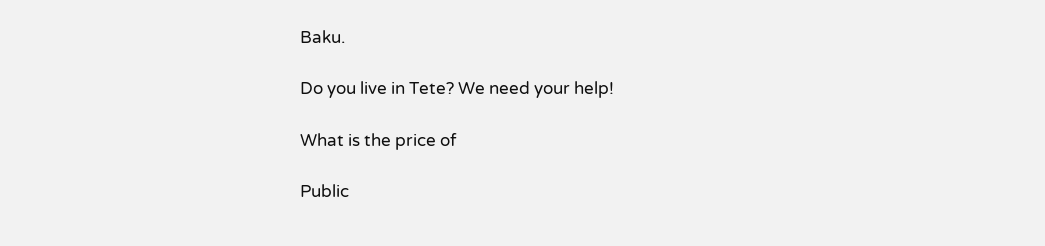Baku.

Do you live in Tete? We need your help!

What is the price of

Public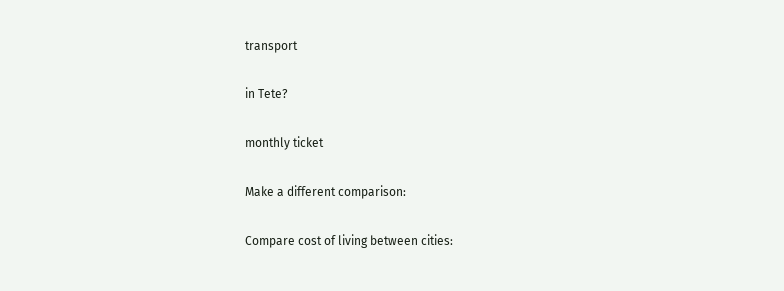transport

in Tete?

monthly ticket

Make a different comparison:

Compare cost of living between cities: